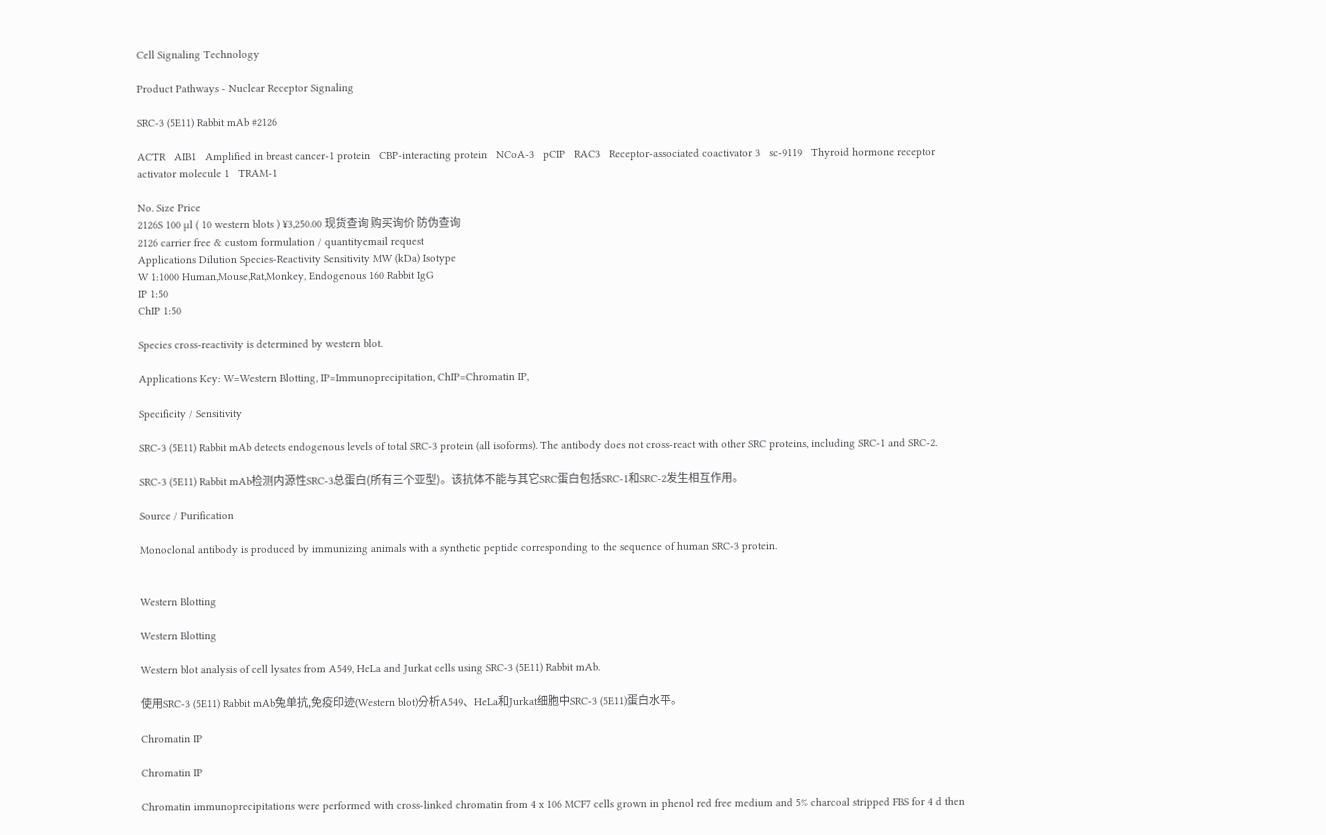Cell Signaling Technology

Product Pathways - Nuclear Receptor Signaling

SRC-3 (5E11) Rabbit mAb #2126

ACTR   AIB1   Amplified in breast cancer-1 protein   CBP-interacting protein   NCoA-3   pCIP   RAC3   Receptor-associated coactivator 3   sc-9119   Thyroid hormone receptor activator molecule 1   TRAM-1

No. Size Price
2126S 100 µl ( 10 western blots ) ¥3,250.00 现货查询 购买询价 防伪查询
2126 carrier free & custom formulation / quantityemail request
Applications Dilution Species-Reactivity Sensitivity MW (kDa) Isotype
W 1:1000 Human,Mouse,Rat,Monkey, Endogenous 160 Rabbit IgG
IP 1:50
ChIP 1:50

Species cross-reactivity is determined by western blot.

Applications Key: W=Western Blotting, IP=Immunoprecipitation, ChIP=Chromatin IP,

Specificity / Sensitivity

SRC-3 (5E11) Rabbit mAb detects endogenous levels of total SRC-3 protein (all isoforms). The antibody does not cross-react with other SRC proteins, including SRC-1 and SRC-2.

SRC-3 (5E11) Rabbit mAb检测内源性SRC-3总蛋白(所有三个亚型)。该抗体不能与其它SRC蛋白包括SRC-1和SRC-2发生相互作用。

Source / Purification

Monoclonal antibody is produced by immunizing animals with a synthetic peptide corresponding to the sequence of human SRC-3 protein.


Western Blotting

Western Blotting

Western blot analysis of cell lysates from A549, HeLa and Jurkat cells using SRC-3 (5E11) Rabbit mAb.

使用SRC-3 (5E11) Rabbit mAb兔单抗,免疫印迹(Western blot)分析A549、HeLa和Jurkat细胞中SRC-3 (5E11)蛋白水平。

Chromatin IP

Chromatin IP

Chromatin immunoprecipitations were performed with cross-linked chromatin from 4 x 106 MCF7 cells grown in phenol red free medium and 5% charcoal stripped FBS for 4 d then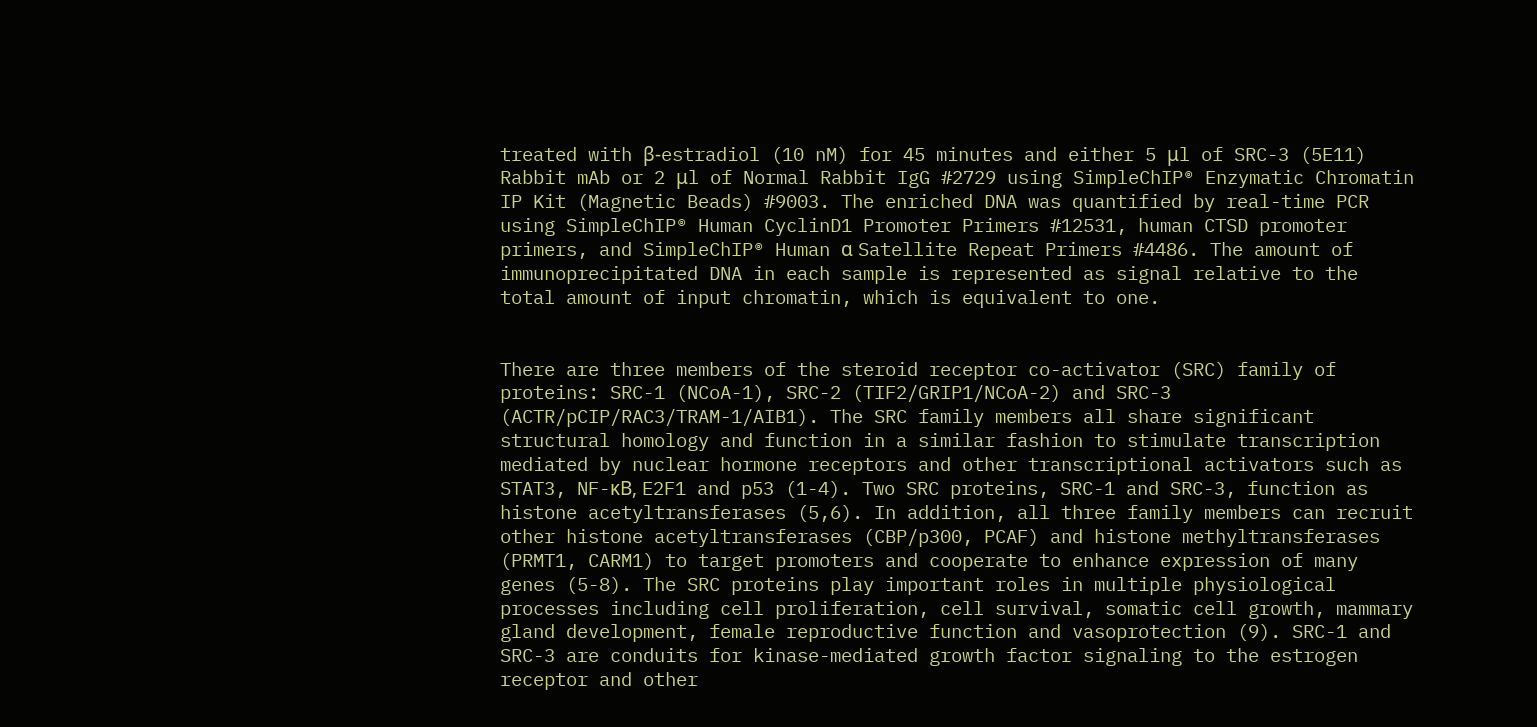treated with β-estradiol (10 nM) for 45 minutes and either 5 μl of SRC-3 (5E11) Rabbit mAb or 2 μl of Normal Rabbit IgG #2729 using SimpleChIP® Enzymatic Chromatin IP Kit (Magnetic Beads) #9003. The enriched DNA was quantified by real-time PCR using SimpleChIP® Human CyclinD1 Promoter Primers #12531, human CTSD promoter primers, and SimpleChIP® Human α Satellite Repeat Primers #4486. The amount of immunoprecipitated DNA in each sample is represented as signal relative to the total amount of input chromatin, which is equivalent to one.


There are three members of the steroid receptor co-activator (SRC) family of proteins: SRC-1 (NCoA-1), SRC-2 (TIF2/GRIP1/NCoA-2) and SRC-3 (ACTR/pCIP/RAC3/TRAM-1/AIB1). The SRC family members all share significant structural homology and function in a similar fashion to stimulate transcription mediated by nuclear hormone receptors and other transcriptional activators such as STAT3, NF-κB, E2F1 and p53 (1-4). Two SRC proteins, SRC-1 and SRC-3, function as histone acetyltransferases (5,6). In addition, all three family members can recruit other histone acetyltransferases (CBP/p300, PCAF) and histone methyltransferases (PRMT1, CARM1) to target promoters and cooperate to enhance expression of many genes (5-8). The SRC proteins play important roles in multiple physiological processes including cell proliferation, cell survival, somatic cell growth, mammary gland development, female reproductive function and vasoprotection (9). SRC-1 and SRC-3 are conduits for kinase-mediated growth factor signaling to the estrogen receptor and other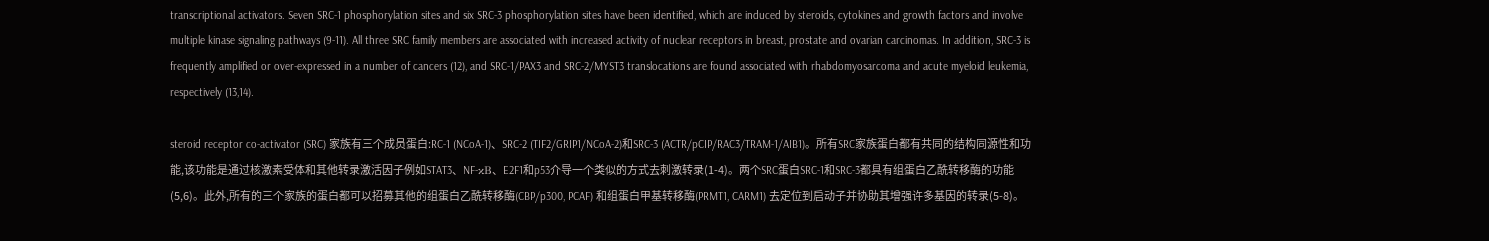transcriptional activators. Seven SRC-1 phosphorylation sites and six SRC-3 phosphorylation sites have been identified, which are induced by steroids, cytokines and growth factors and involve multiple kinase signaling pathways (9-11). All three SRC family members are associated with increased activity of nuclear receptors in breast, prostate and ovarian carcinomas. In addition, SRC-3 is frequently amplified or over-expressed in a number of cancers (12), and SRC-1/PAX3 and SRC-2/MYST3 translocations are found associated with rhabdomyosarcoma and acute myeloid leukemia, respectively (13,14).

steroid receptor co-activator (SRC) 家族有三个成员蛋白:RC-1 (NCoA-1)、SRC-2 (TIF2/GRIP1/NCoA-2)和SRC-3 (ACTR/pCIP/RAC3/TRAM-1/AIB1)。所有SRC家族蛋白都有共同的结构同源性和功能,该功能是通过核激素受体和其他转录激活因子例如STAT3、NF-κB、E2F1和p53介导一个类似的方式去刺激转录(1-4)。两个SRC蛋白SRC-1和SRC-3都具有组蛋白乙酰转移酶的功能(5,6)。此外,所有的三个家族的蛋白都可以招募其他的组蛋白乙酰转移酶(CBP/p300, PCAF) 和组蛋白甲基转移酶(PRMT1, CARM1) 去定位到启动子并协助其增强许多基因的转录(5-8)。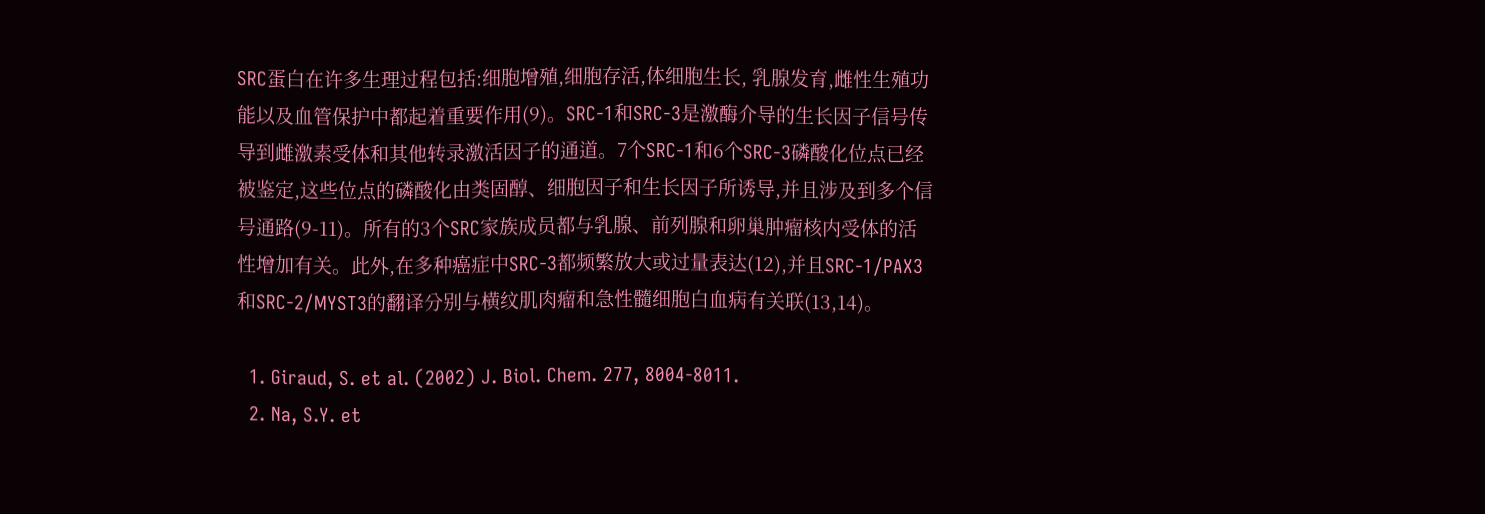SRC蛋白在许多生理过程包括:细胞增殖,细胞存活,体细胞生长, 乳腺发育,雌性生殖功能以及血管保护中都起着重要作用(9)。SRC-1和SRC-3是激酶介导的生长因子信号传导到雌激素受体和其他转录激活因子的通道。7个SRC-1和6个SRC-3磷酸化位点已经被鉴定,这些位点的磷酸化由类固醇、细胞因子和生长因子所诱导,并且涉及到多个信号通路(9-11)。所有的3个SRC家族成员都与乳腺、前列腺和卵巢肿瘤核内受体的活性增加有关。此外,在多种癌症中SRC-3都频繁放大或过量表达(12),并且SRC-1/PAX3和SRC-2/MYST3的翻译分别与横纹肌肉瘤和急性髓细胞白血病有关联(13,14)。

  1. Giraud, S. et al. (2002) J. Biol. Chem. 277, 8004-8011.
  2. Na, S.Y. et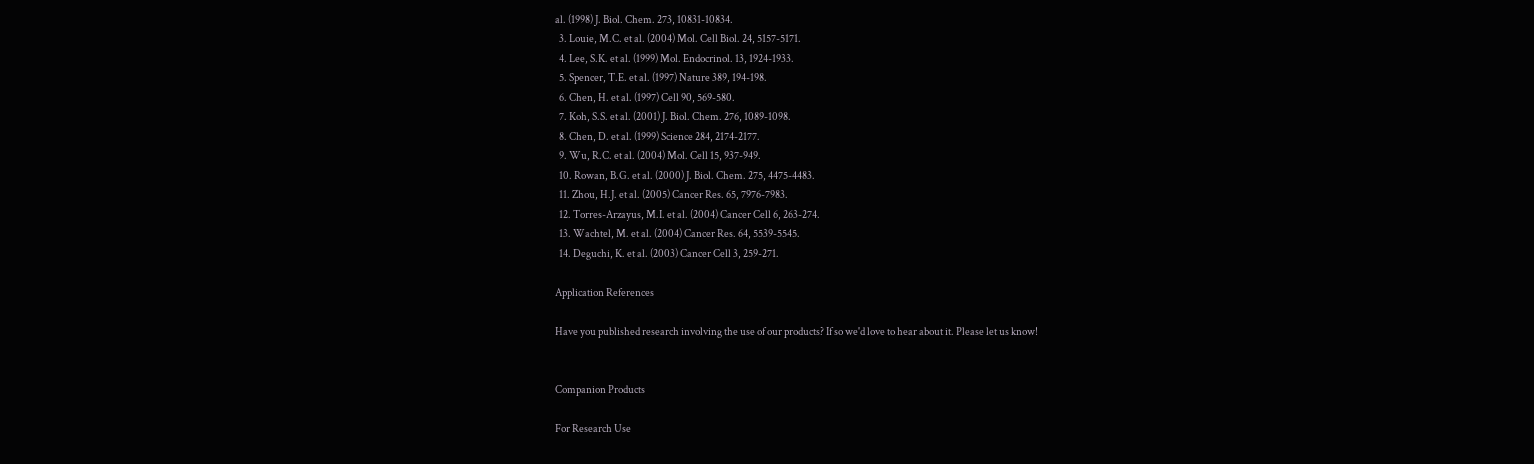al. (1998) J. Biol. Chem. 273, 10831-10834.
  3. Louie, M.C. et al. (2004) Mol. Cell Biol. 24, 5157-5171.
  4. Lee, S.K. et al. (1999) Mol. Endocrinol. 13, 1924-1933.
  5. Spencer, T.E. et al. (1997) Nature 389, 194-198.
  6. Chen, H. et al. (1997) Cell 90, 569-580.
  7. Koh, S.S. et al. (2001) J. Biol. Chem. 276, 1089-1098.
  8. Chen, D. et al. (1999) Science 284, 2174-2177.
  9. Wu, R.C. et al. (2004) Mol. Cell 15, 937-949.
  10. Rowan, B.G. et al. (2000) J. Biol. Chem. 275, 4475-4483.
  11. Zhou, H.J. et al. (2005) Cancer Res. 65, 7976-7983.
  12. Torres-Arzayus, M.I. et al. (2004) Cancer Cell 6, 263-274.
  13. Wachtel, M. et al. (2004) Cancer Res. 64, 5539-5545.
  14. Deguchi, K. et al. (2003) Cancer Cell 3, 259-271.

Application References

Have you published research involving the use of our products? If so we'd love to hear about it. Please let us know!


Companion Products

For Research Use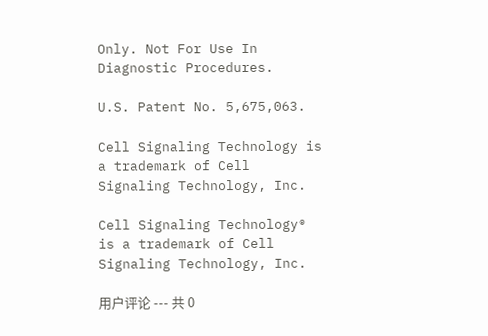Only. Not For Use In Diagnostic Procedures.

U.S. Patent No. 5,675,063.

Cell Signaling Technology is a trademark of Cell Signaling Technology, Inc.

Cell Signaling Technology® is a trademark of Cell Signaling Technology, Inc.

用户评论 --- 共 0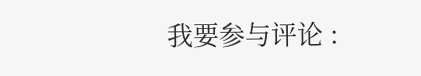我要参与评论 :